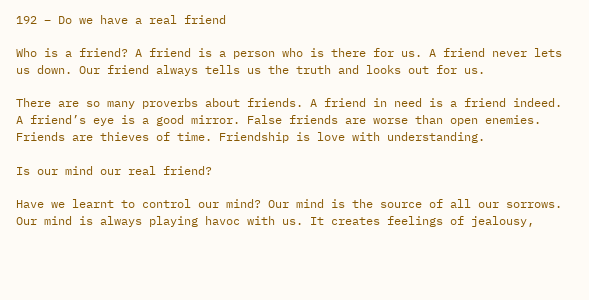192 – Do we have a real friend

Who is a friend? A friend is a person who is there for us. A friend never lets us down. Our friend always tells us the truth and looks out for us.

There are so many proverbs about friends. A friend in need is a friend indeed. A friend’s eye is a good mirror. False friends are worse than open enemies. Friends are thieves of time. Friendship is love with understanding.

Is our mind our real friend?

Have we learnt to control our mind? Our mind is the source of all our sorrows. Our mind is always playing havoc with us. It creates feelings of jealousy,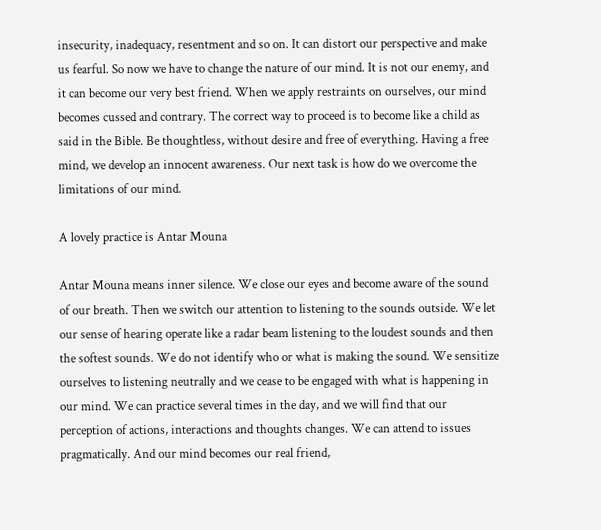insecurity, inadequacy, resentment and so on. It can distort our perspective and make us fearful. So now we have to change the nature of our mind. It is not our enemy, and it can become our very best friend. When we apply restraints on ourselves, our mind becomes cussed and contrary. The correct way to proceed is to become like a child as said in the Bible. Be thoughtless, without desire and free of everything. Having a free mind, we develop an innocent awareness. Our next task is how do we overcome the limitations of our mind.

A lovely practice is Antar Mouna

Antar Mouna means inner silence. We close our eyes and become aware of the sound of our breath. Then we switch our attention to listening to the sounds outside. We let our sense of hearing operate like a radar beam listening to the loudest sounds and then the softest sounds. We do not identify who or what is making the sound. We sensitize ourselves to listening neutrally and we cease to be engaged with what is happening in our mind. We can practice several times in the day, and we will find that our perception of actions, interactions and thoughts changes. We can attend to issues pragmatically. And our mind becomes our real friend,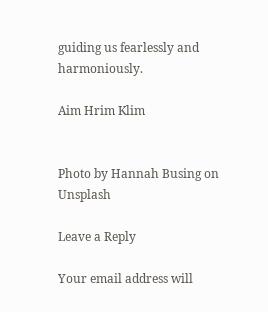guiding us fearlessly and harmoniously.

Aim Hrim Klim


Photo by Hannah Busing on Unsplash

Leave a Reply

Your email address will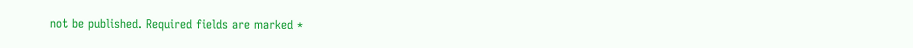not be published. Required fields are marked *